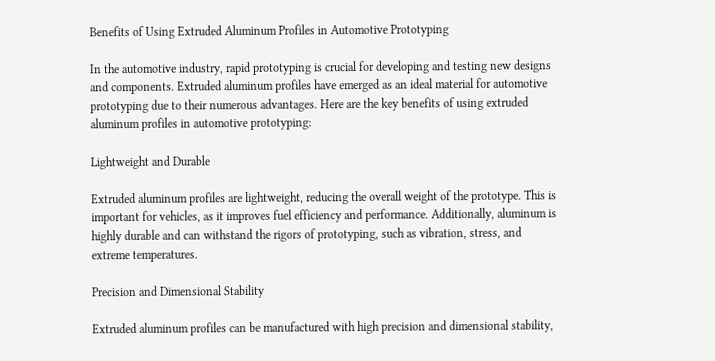Benefits of Using Extruded Aluminum Profiles in Automotive Prototyping

In the automotive industry, rapid prototyping is crucial for developing and testing new designs and components. Extruded aluminum profiles have emerged as an ideal material for automotive prototyping due to their numerous advantages. Here are the key benefits of using extruded aluminum profiles in automotive prototyping:

Lightweight and Durable

Extruded aluminum profiles are lightweight, reducing the overall weight of the prototype. This is important for vehicles, as it improves fuel efficiency and performance. Additionally, aluminum is highly durable and can withstand the rigors of prototyping, such as vibration, stress, and extreme temperatures.

Precision and Dimensional Stability

Extruded aluminum profiles can be manufactured with high precision and dimensional stability,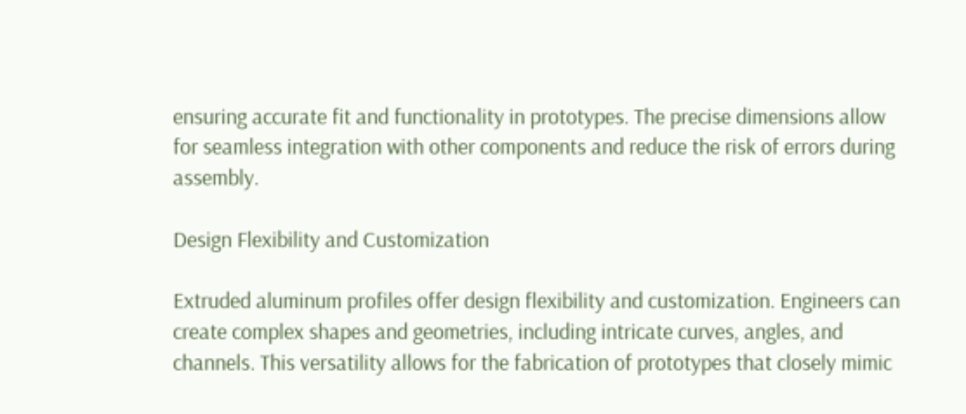ensuring accurate fit and functionality in prototypes. The precise dimensions allow for seamless integration with other components and reduce the risk of errors during assembly.

Design Flexibility and Customization

Extruded aluminum profiles offer design flexibility and customization. Engineers can create complex shapes and geometries, including intricate curves, angles, and channels. This versatility allows for the fabrication of prototypes that closely mimic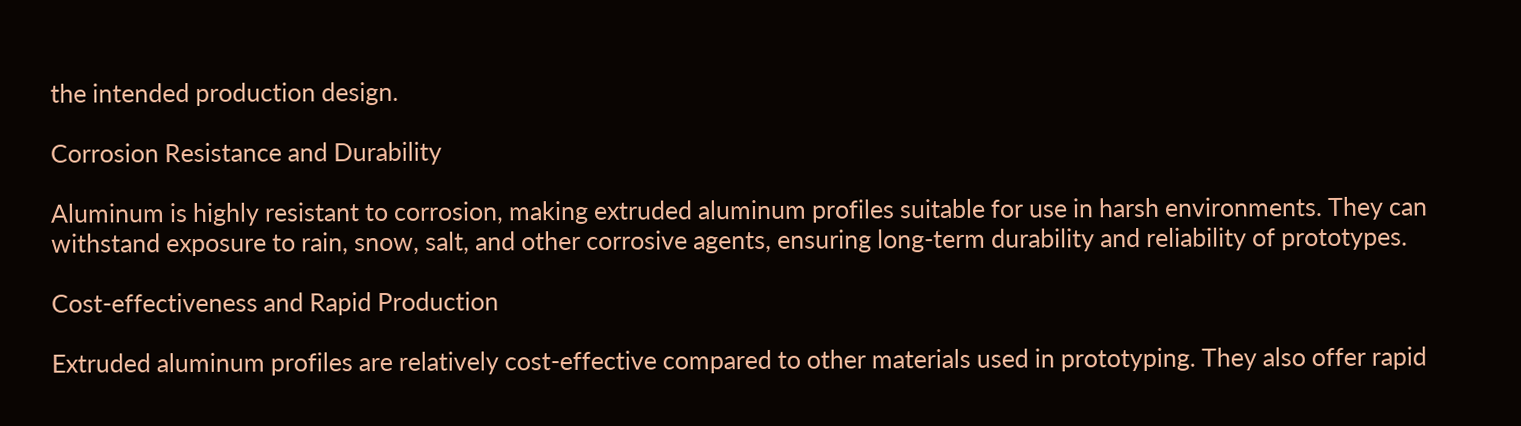the intended production design.

Corrosion Resistance and Durability

Aluminum is highly resistant to corrosion, making extruded aluminum profiles suitable for use in harsh environments. They can withstand exposure to rain, snow, salt, and other corrosive agents, ensuring long-term durability and reliability of prototypes.

Cost-effectiveness and Rapid Production

Extruded aluminum profiles are relatively cost-effective compared to other materials used in prototyping. They also offer rapid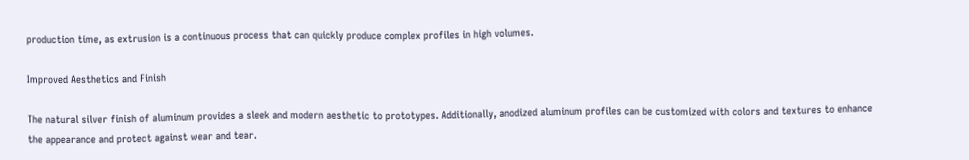production time, as extrusion is a continuous process that can quickly produce complex profiles in high volumes.

Improved Aesthetics and Finish

The natural silver finish of aluminum provides a sleek and modern aesthetic to prototypes. Additionally, anodized aluminum profiles can be customized with colors and textures to enhance the appearance and protect against wear and tear.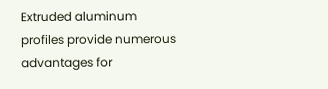Extruded aluminum profiles provide numerous advantages for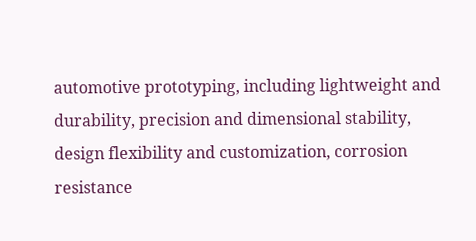automotive prototyping, including lightweight and durability, precision and dimensional stability, design flexibility and customization, corrosion resistance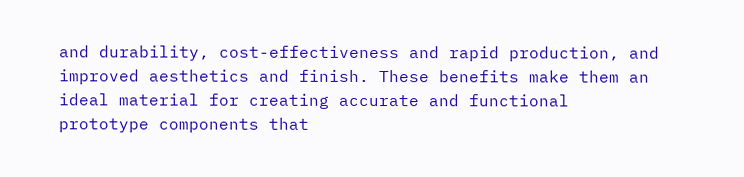and durability, cost-effectiveness and rapid production, and improved aesthetics and finish. These benefits make them an ideal material for creating accurate and functional prototype components that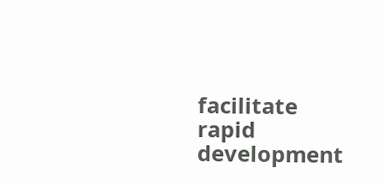facilitate rapid development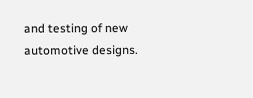and testing of new automotive designs.